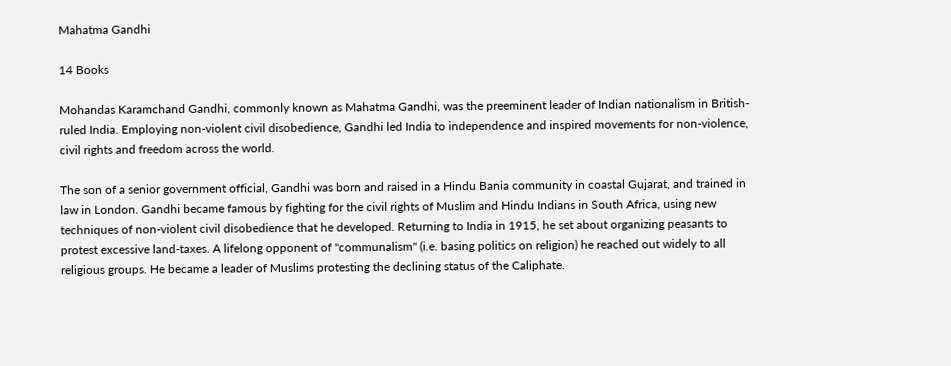Mahatma Gandhi

14 Books

Mohandas Karamchand Gandhi, commonly known as Mahatma Gandhi, was the preeminent leader of Indian nationalism in British-ruled India. Employing non-violent civil disobedience, Gandhi led India to independence and inspired movements for non-violence, civil rights and freedom across the world.

The son of a senior government official, Gandhi was born and raised in a Hindu Bania community in coastal Gujarat, and trained in law in London. Gandhi became famous by fighting for the civil rights of Muslim and Hindu Indians in South Africa, using new techniques of non-violent civil disobedience that he developed. Returning to India in 1915, he set about organizing peasants to protest excessive land-taxes. A lifelong opponent of "communalism" (i.e. basing politics on religion) he reached out widely to all religious groups. He became a leader of Muslims protesting the declining status of the Caliphate.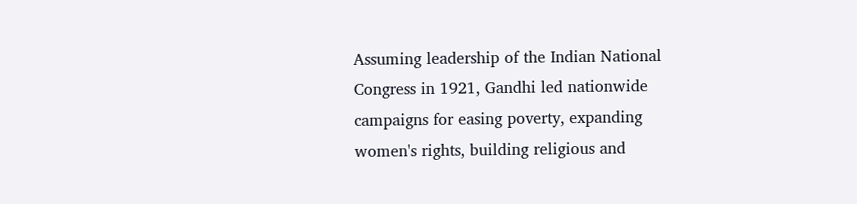Assuming leadership of the Indian National Congress in 1921, Gandhi led nationwide campaigns for easing poverty, expanding women's rights, building religious and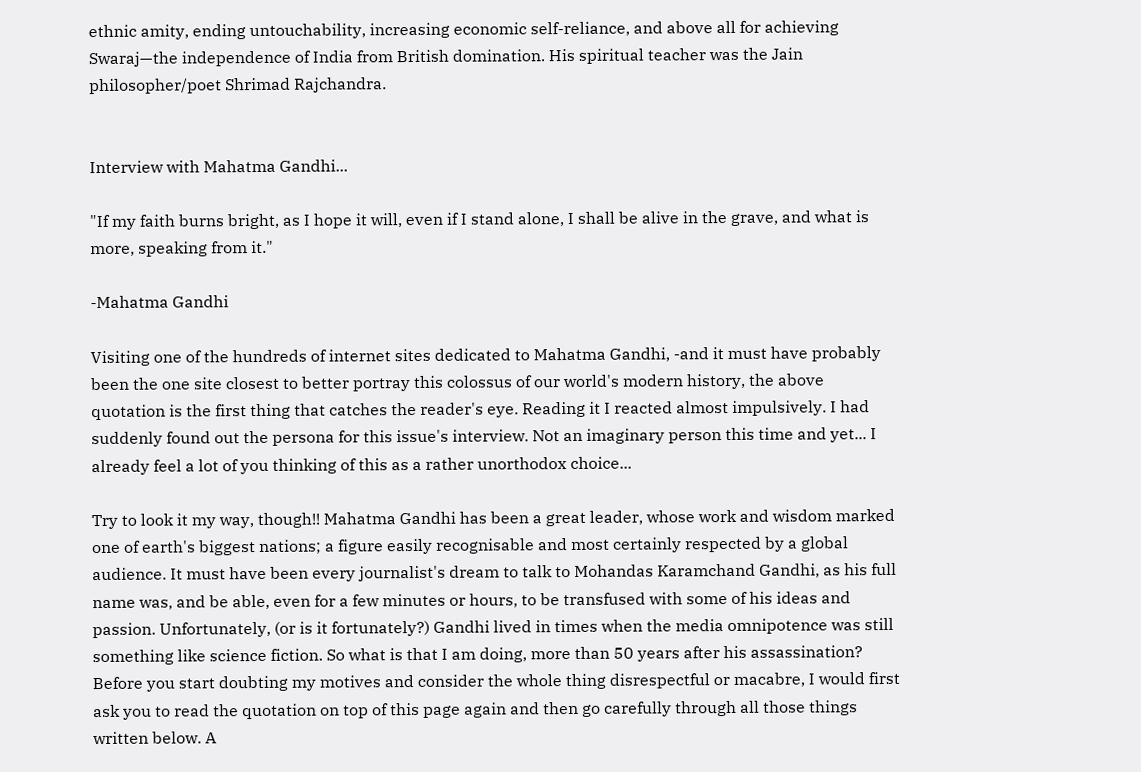ethnic amity, ending untouchability, increasing economic self-reliance, and above all for achieving Swaraj—the independence of India from British domination. His spiritual teacher was the Jain philosopher/poet Shrimad Rajchandra.


Interview with Mahatma Gandhi...

"If my faith burns bright, as I hope it will, even if I stand alone, I shall be alive in the grave, and what is more, speaking from it."

-Mahatma Gandhi

Visiting one of the hundreds of internet sites dedicated to Mahatma Gandhi, -and it must have probably been the one site closest to better portray this colossus of our world's modern history, the above quotation is the first thing that catches the reader's eye. Reading it I reacted almost impulsively. I had suddenly found out the persona for this issue's interview. Not an imaginary person this time and yet... I already feel a lot of you thinking of this as a rather unorthodox choice...

Try to look it my way, though!! Mahatma Gandhi has been a great leader, whose work and wisdom marked one of earth's biggest nations; a figure easily recognisable and most certainly respected by a global audience. It must have been every journalist's dream to talk to Mohandas Karamchand Gandhi, as his full name was, and be able, even for a few minutes or hours, to be transfused with some of his ideas and passion. Unfortunately, (or is it fortunately?) Gandhi lived in times when the media omnipotence was still something like science fiction. So what is that I am doing, more than 50 years after his assassination? Before you start doubting my motives and consider the whole thing disrespectful or macabre, I would first ask you to read the quotation on top of this page again and then go carefully through all those things written below. A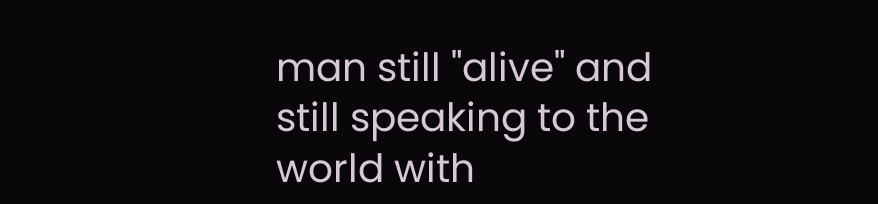man still "alive" and still speaking to the world with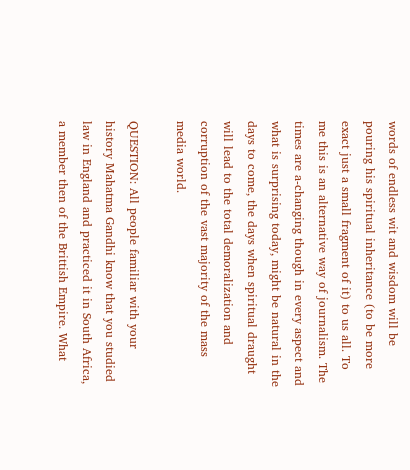words of endless wit and wisdom will be pouring his spiritual inheritance (to be more exact just a small fragment of it) to us all. To me this is an alternative way of journalism. The times are a-changing though in every aspect and what is surprising today, might be natural in the days to come, the days when spiritual draught will lead to the total demoralization and corruption of the vast majority of the mass media world.

QUESTION: All people familiar with your history Mahatma Gandhi know that you studied law in England and practiced it in South Africa, a member then of the Brittish Empire. What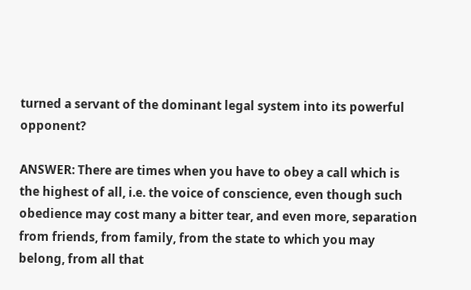turned a servant of the dominant legal system into its powerful opponent?

ANSWER: There are times when you have to obey a call which is the highest of all, i.e. the voice of conscience, even though such obedience may cost many a bitter tear, and even more, separation from friends, from family, from the state to which you may belong, from all that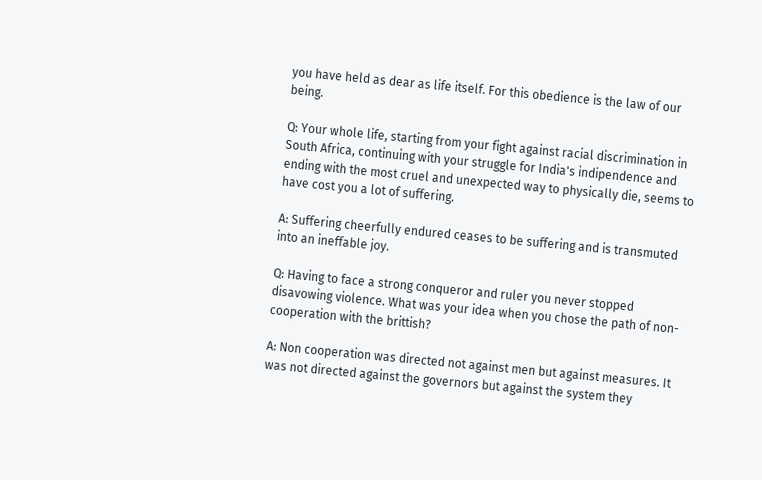you have held as dear as life itself. For this obedience is the law of our being.

Q: Your whole life, starting from your fight against racial discrimination in South Africa, continuing with your struggle for India's indipendence and ending with the most cruel and unexpected way to physically die, seems to have cost you a lot of suffering.

A: Suffering cheerfully endured ceases to be suffering and is transmuted into an ineffable joy.

Q: Having to face a strong conqueror and ruler you never stopped disavowing violence. What was your idea when you chose the path of non-cooperation with the brittish?

A: Non cooperation was directed not against men but against measures. It was not directed against the governors but against the system they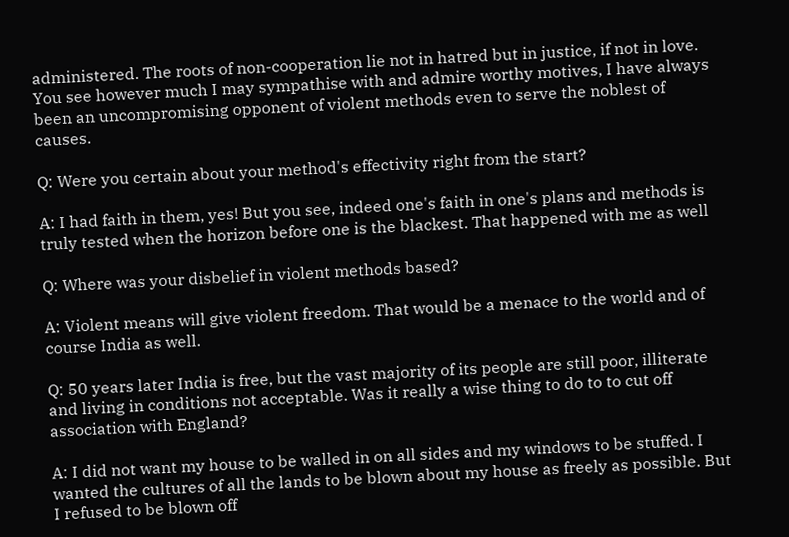administered. The roots of non-cooperation lie not in hatred but in justice, if not in love. You see however much I may sympathise with and admire worthy motives, I have always been an uncompromising opponent of violent methods even to serve the noblest of causes.

Q: Were you certain about your method's effectivity right from the start?

A: I had faith in them, yes! But you see, indeed one's faith in one's plans and methods is truly tested when the horizon before one is the blackest. That happened with me as well

Q: Where was your disbelief in violent methods based?

A: Violent means will give violent freedom. That would be a menace to the world and of course India as well.

Q: 50 years later India is free, but the vast majority of its people are still poor, illiterate and living in conditions not acceptable. Was it really a wise thing to do to to cut off association with England?

A: I did not want my house to be walled in on all sides and my windows to be stuffed. I wanted the cultures of all the lands to be blown about my house as freely as possible. But I refused to be blown off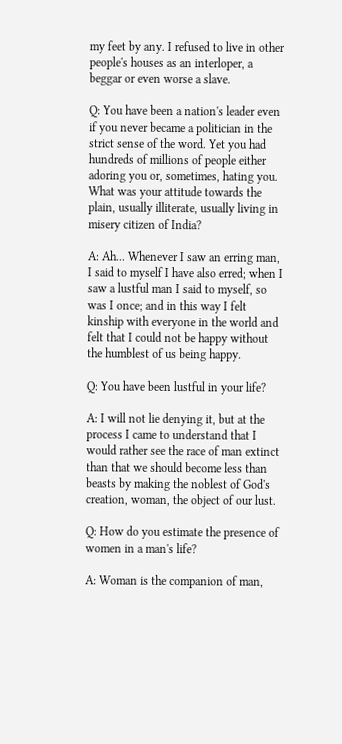my feet by any. I refused to live in other people's houses as an interloper, a beggar or even worse a slave.

Q: You have been a nation's leader even if you never became a politician in the strict sense of the word. Yet you had hundreds of millions of people either adoring you or, sometimes, hating you. What was your attitude towards the plain, usually illiterate, usually living in misery citizen of India?

A: Ah... Whenever I saw an erring man, I said to myself I have also erred; when I saw a lustful man I said to myself, so was I once; and in this way I felt kinship with everyone in the world and felt that I could not be happy without the humblest of us being happy.

Q: You have been lustful in your life?

A: I will not lie denying it, but at the process I came to understand that I would rather see the race of man extinct than that we should become less than beasts by making the noblest of God's creation, woman, the object of our lust.

Q: How do you estimate the presence of women in a man's life?

A: Woman is the companion of man,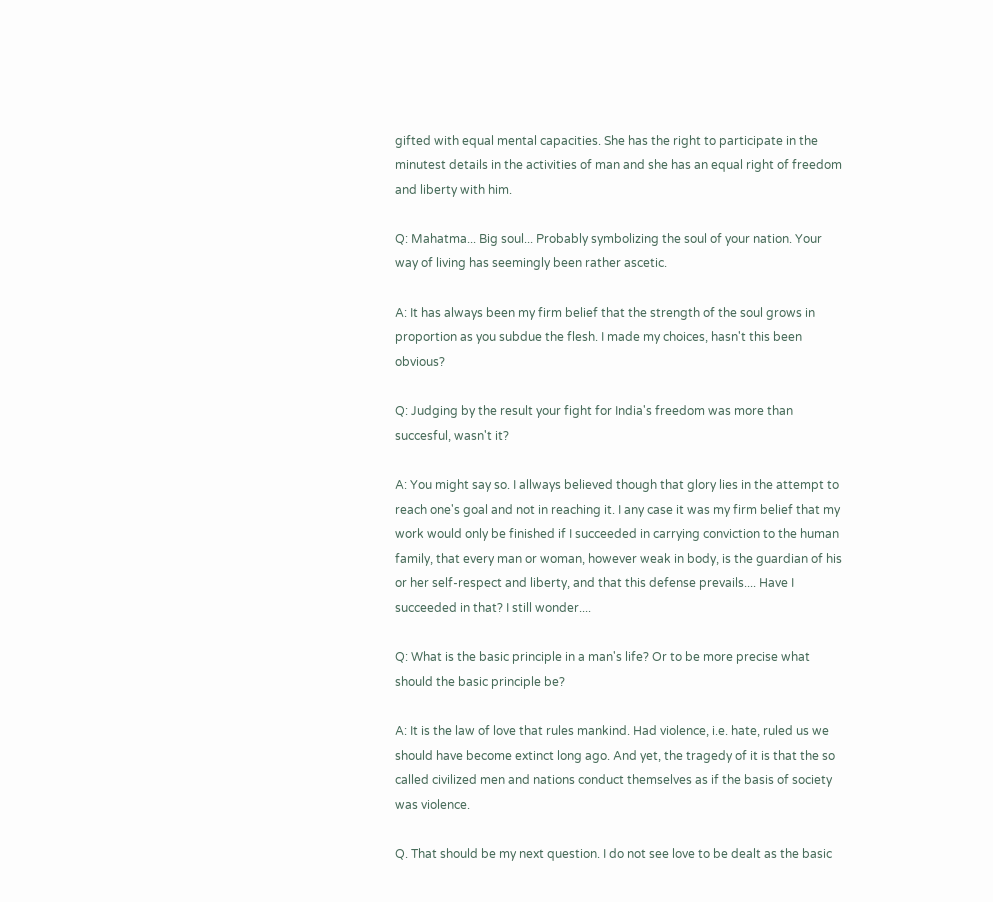gifted with equal mental capacities. She has the right to participate in the minutest details in the activities of man and she has an equal right of freedom and liberty with him.

Q: Mahatma... Big soul... Probably symbolizing the soul of your nation. Your way of living has seemingly been rather ascetic.

A: It has always been my firm belief that the strength of the soul grows in proportion as you subdue the flesh. I made my choices, hasn't this been obvious?

Q: Judging by the result your fight for India's freedom was more than succesful, wasn't it?

A: You might say so. I allways believed though that glory lies in the attempt to reach one's goal and not in reaching it. I any case it was my firm belief that my work would only be finished if I succeeded in carrying conviction to the human family, that every man or woman, however weak in body, is the guardian of his or her self-respect and liberty, and that this defense prevails.... Have I succeeded in that? I still wonder....

Q: What is the basic principle in a man's life? Or to be more precise what should the basic principle be?

A: It is the law of love that rules mankind. Had violence, i.e. hate, ruled us we should have become extinct long ago. And yet, the tragedy of it is that the so called civilized men and nations conduct themselves as if the basis of society was violence.

Q. That should be my next question. I do not see love to be dealt as the basic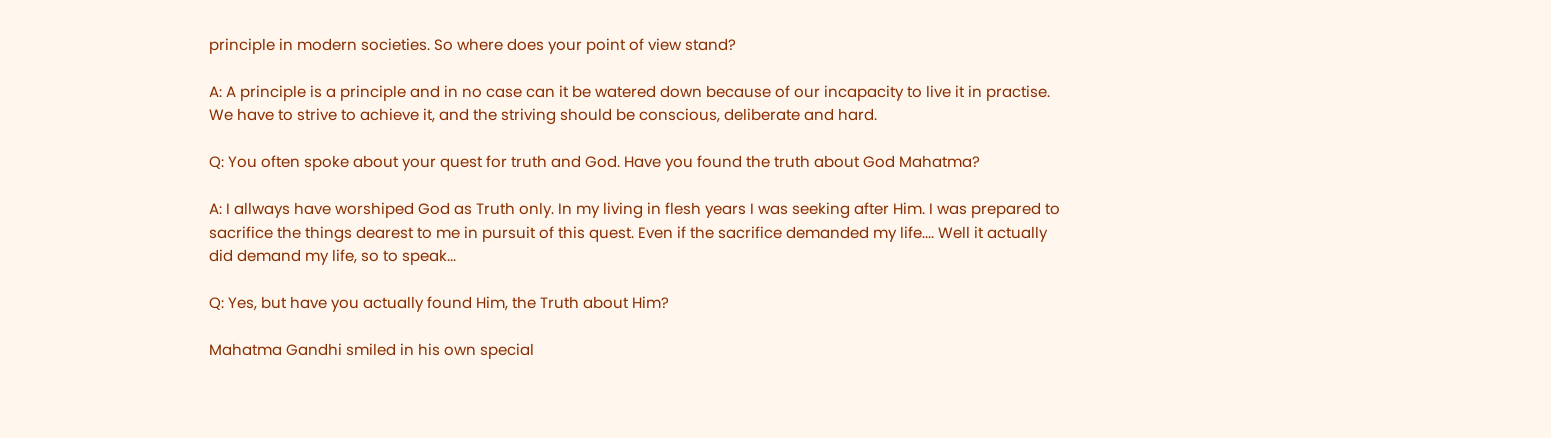principle in modern societies. So where does your point of view stand?

A: A principle is a principle and in no case can it be watered down because of our incapacity to live it in practise. We have to strive to achieve it, and the striving should be conscious, deliberate and hard.

Q: You often spoke about your quest for truth and God. Have you found the truth about God Mahatma?

A: I allways have worshiped God as Truth only. In my living in flesh years I was seeking after Him. I was prepared to sacrifice the things dearest to me in pursuit of this quest. Even if the sacrifice demanded my life.... Well it actually did demand my life, so to speak...

Q: Yes, but have you actually found Him, the Truth about Him?

Mahatma Gandhi smiled in his own special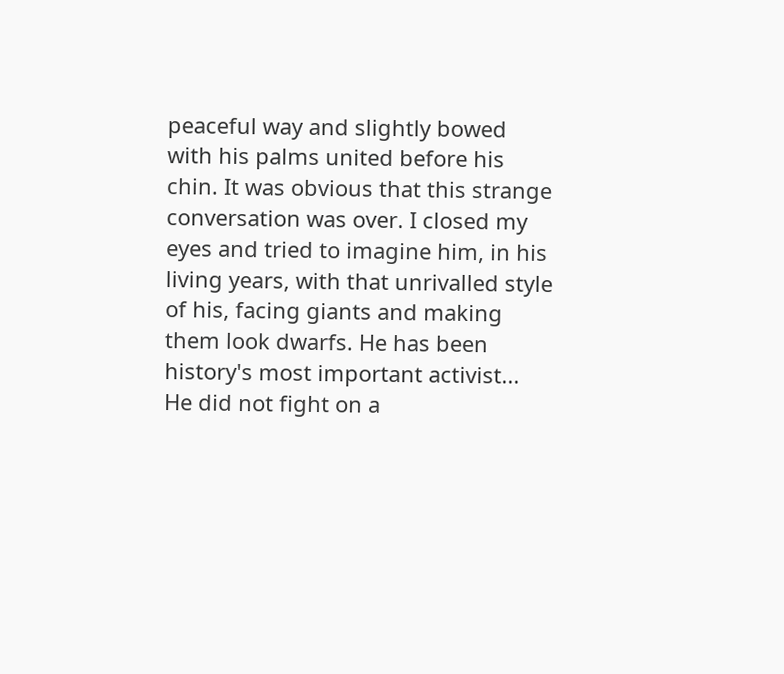peaceful way and slightly bowed with his palms united before his chin. It was obvious that this strange conversation was over. I closed my eyes and tried to imagine him, in his living years, with that unrivalled style of his, facing giants and making them look dwarfs. He has been history's most important activist... He did not fight on a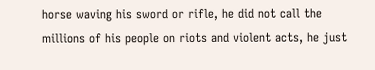horse waving his sword or rifle, he did not call the millions of his people on riots and violent acts, he just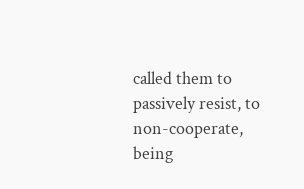called them to passively resist, to non-cooperate, being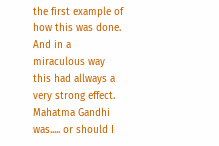the first example of how this was done. And in a miraculous way this had allways a very strong effect. Mahatma Gandhi was..... or should I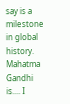say is a milestone in global history. Mahatma Gandhi is.... I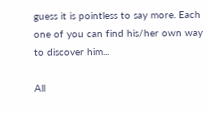guess it is pointless to say more. Each one of you can find his/her own way to discover him...

All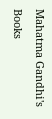Mahatma Gandhi's Books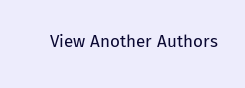View Another Authors